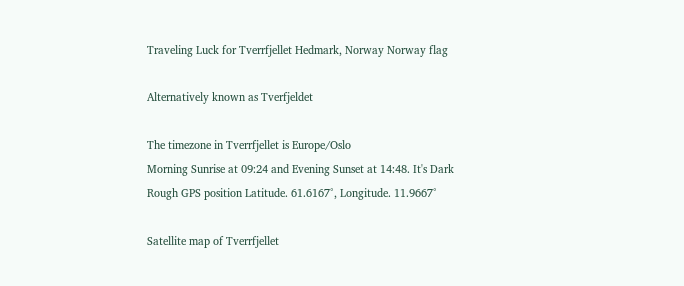Traveling Luck for Tverrfjellet Hedmark, Norway Norway flag

Alternatively known as Tverfjeldet

The timezone in Tverrfjellet is Europe/Oslo
Morning Sunrise at 09:24 and Evening Sunset at 14:48. It's Dark
Rough GPS position Latitude. 61.6167°, Longitude. 11.9667°

Satellite map of Tverrfjellet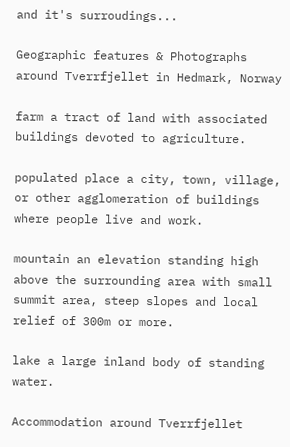and it's surroudings...

Geographic features & Photographs around Tverrfjellet in Hedmark, Norway

farm a tract of land with associated buildings devoted to agriculture.

populated place a city, town, village, or other agglomeration of buildings where people live and work.

mountain an elevation standing high above the surrounding area with small summit area, steep slopes and local relief of 300m or more.

lake a large inland body of standing water.

Accommodation around Tverrfjellet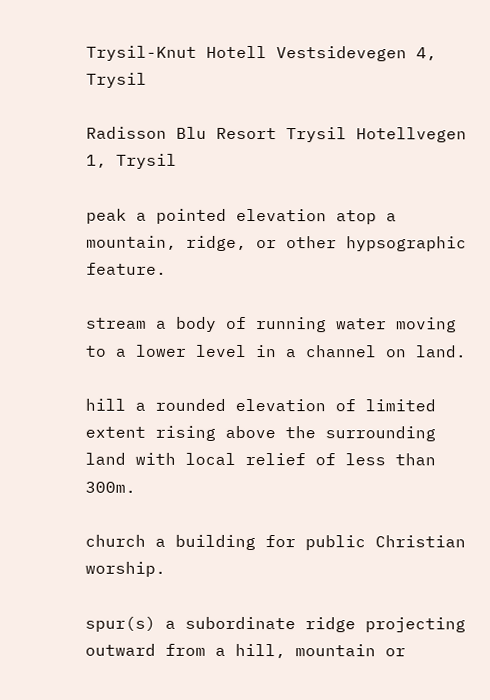Trysil-Knut Hotell Vestsidevegen 4, Trysil

Radisson Blu Resort Trysil Hotellvegen 1, Trysil

peak a pointed elevation atop a mountain, ridge, or other hypsographic feature.

stream a body of running water moving to a lower level in a channel on land.

hill a rounded elevation of limited extent rising above the surrounding land with local relief of less than 300m.

church a building for public Christian worship.

spur(s) a subordinate ridge projecting outward from a hill, mountain or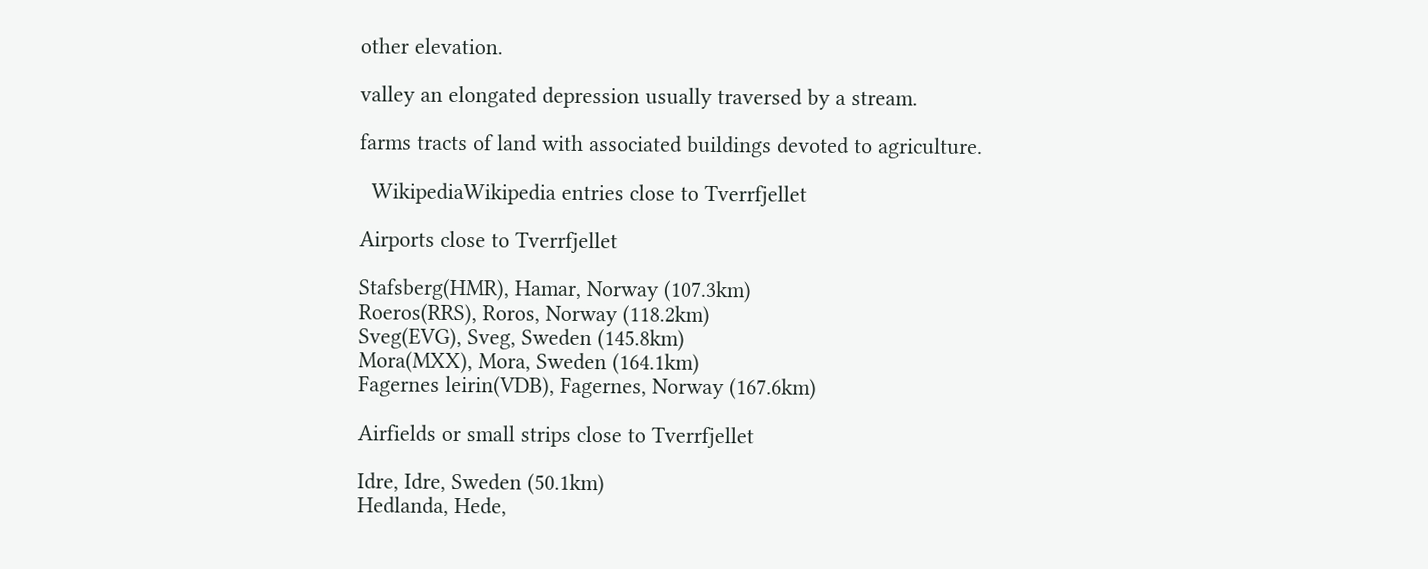other elevation.

valley an elongated depression usually traversed by a stream.

farms tracts of land with associated buildings devoted to agriculture.

  WikipediaWikipedia entries close to Tverrfjellet

Airports close to Tverrfjellet

Stafsberg(HMR), Hamar, Norway (107.3km)
Roeros(RRS), Roros, Norway (118.2km)
Sveg(EVG), Sveg, Sweden (145.8km)
Mora(MXX), Mora, Sweden (164.1km)
Fagernes leirin(VDB), Fagernes, Norway (167.6km)

Airfields or small strips close to Tverrfjellet

Idre, Idre, Sweden (50.1km)
Hedlanda, Hede,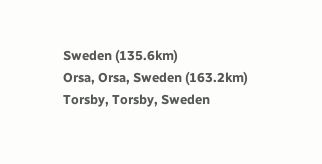Sweden (135.6km)
Orsa, Orsa, Sweden (163.2km)
Torsby, Torsby, Sweden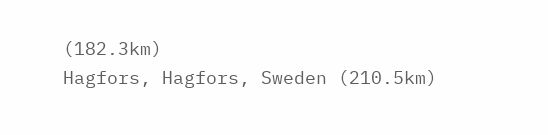(182.3km)
Hagfors, Hagfors, Sweden (210.5km)